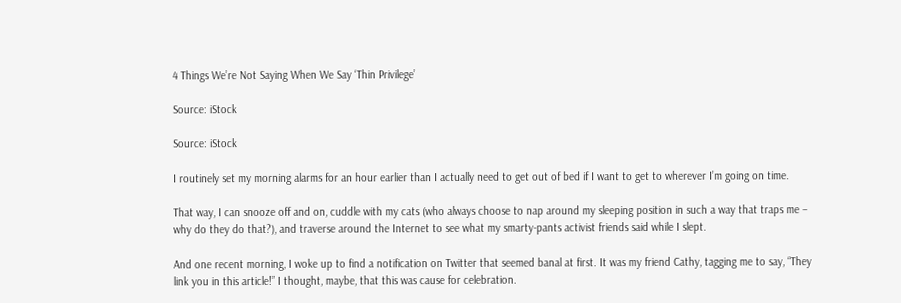4 Things We’re Not Saying When We Say ‘Thin Privilege’

Source: iStock

Source: iStock

I routinely set my morning alarms for an hour earlier than I actually need to get out of bed if I want to get to wherever I’m going on time.

That way, I can snooze off and on, cuddle with my cats (who always choose to nap around my sleeping position in such a way that traps me – why do they do that?), and traverse around the Internet to see what my smarty-pants activist friends said while I slept.

And one recent morning, I woke up to find a notification on Twitter that seemed banal at first. It was my friend Cathy, tagging me to say, “They link you in this article!” I thought, maybe, that this was cause for celebration.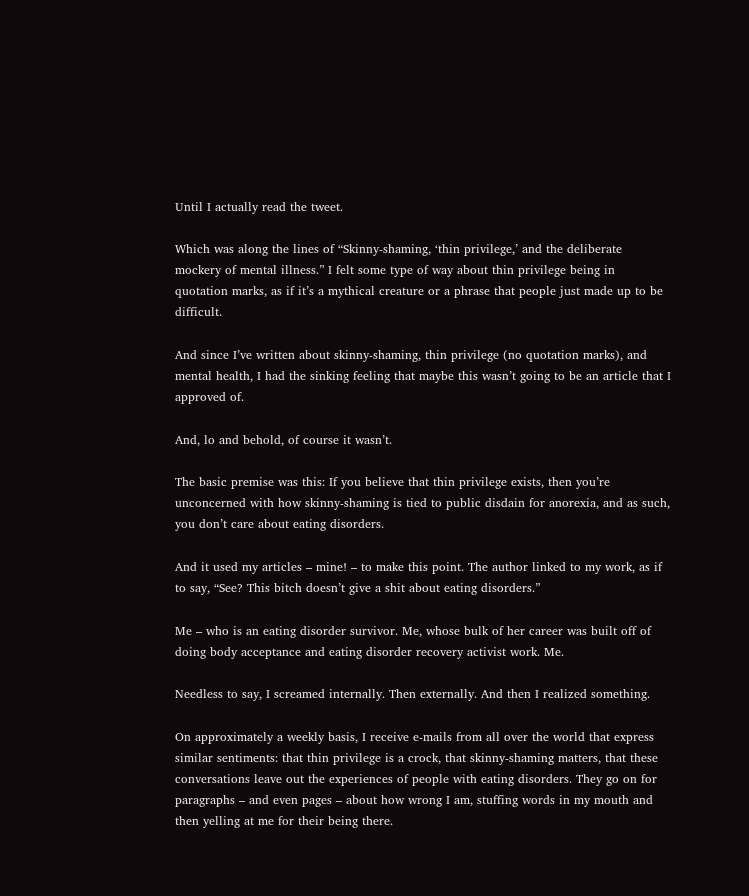Until I actually read the tweet.

Which was along the lines of “Skinny-shaming, ‘thin privilege,’ and the deliberate mockery of mental illness.” I felt some type of way about thin privilege being in quotation marks, as if it’s a mythical creature or a phrase that people just made up to be difficult.

And since I’ve written about skinny-shaming, thin privilege (no quotation marks), and mental health, I had the sinking feeling that maybe this wasn’t going to be an article that I approved of.

And, lo and behold, of course it wasn’t.

The basic premise was this: If you believe that thin privilege exists, then you’re unconcerned with how skinny-shaming is tied to public disdain for anorexia, and as such, you don’t care about eating disorders.

And it used my articles – mine! – to make this point. The author linked to my work, as if to say, “See? This bitch doesn’t give a shit about eating disorders.”

Me – who is an eating disorder survivor. Me, whose bulk of her career was built off of doing body acceptance and eating disorder recovery activist work. Me.

Needless to say, I screamed internally. Then externally. And then I realized something.

On approximately a weekly basis, I receive e-mails from all over the world that express similar sentiments: that thin privilege is a crock, that skinny-shaming matters, that these conversations leave out the experiences of people with eating disorders. They go on for paragraphs – and even pages – about how wrong I am, stuffing words in my mouth and then yelling at me for their being there.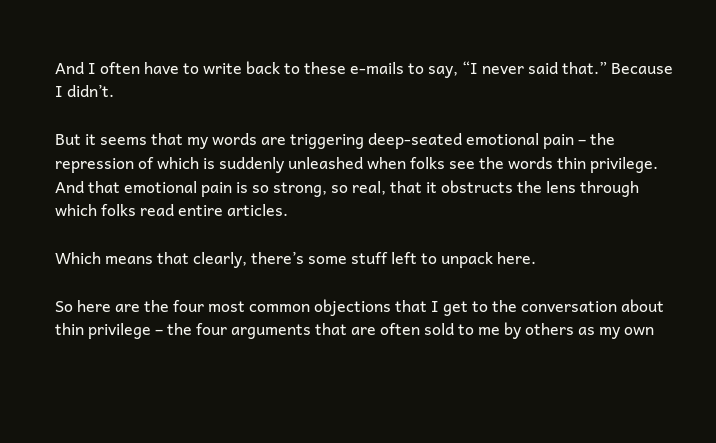And I often have to write back to these e-mails to say, “I never said that.” Because I didn’t.

But it seems that my words are triggering deep-seated emotional pain – the repression of which is suddenly unleashed when folks see the words thin privilege. And that emotional pain is so strong, so real, that it obstructs the lens through which folks read entire articles.

Which means that clearly, there’s some stuff left to unpack here.

So here are the four most common objections that I get to the conversation about thin privilege – the four arguments that are often sold to me by others as my own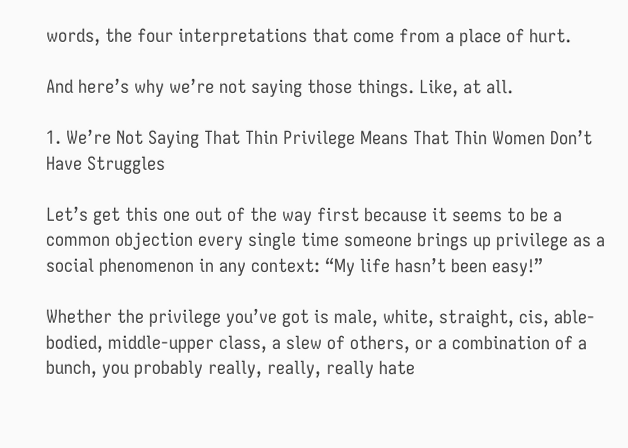words, the four interpretations that come from a place of hurt.

And here’s why we’re not saying those things. Like, at all.

1. We’re Not Saying That Thin Privilege Means That Thin Women Don’t Have Struggles

Let’s get this one out of the way first because it seems to be a common objection every single time someone brings up privilege as a social phenomenon in any context: “My life hasn’t been easy!”

Whether the privilege you’ve got is male, white, straight, cis, able-bodied, middle-upper class, a slew of others, or a combination of a bunch, you probably really, really, really hate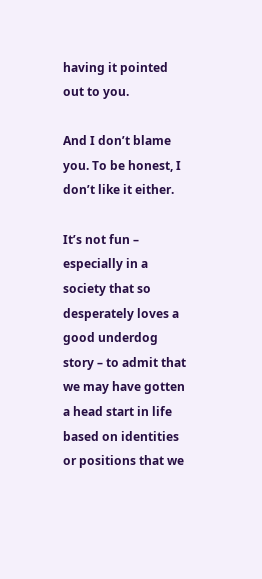having it pointed out to you.

And I don’t blame you. To be honest, I don’t like it either.

It’s not fun – especially in a society that so desperately loves a good underdog story – to admit that we may have gotten a head start in life based on identities or positions that we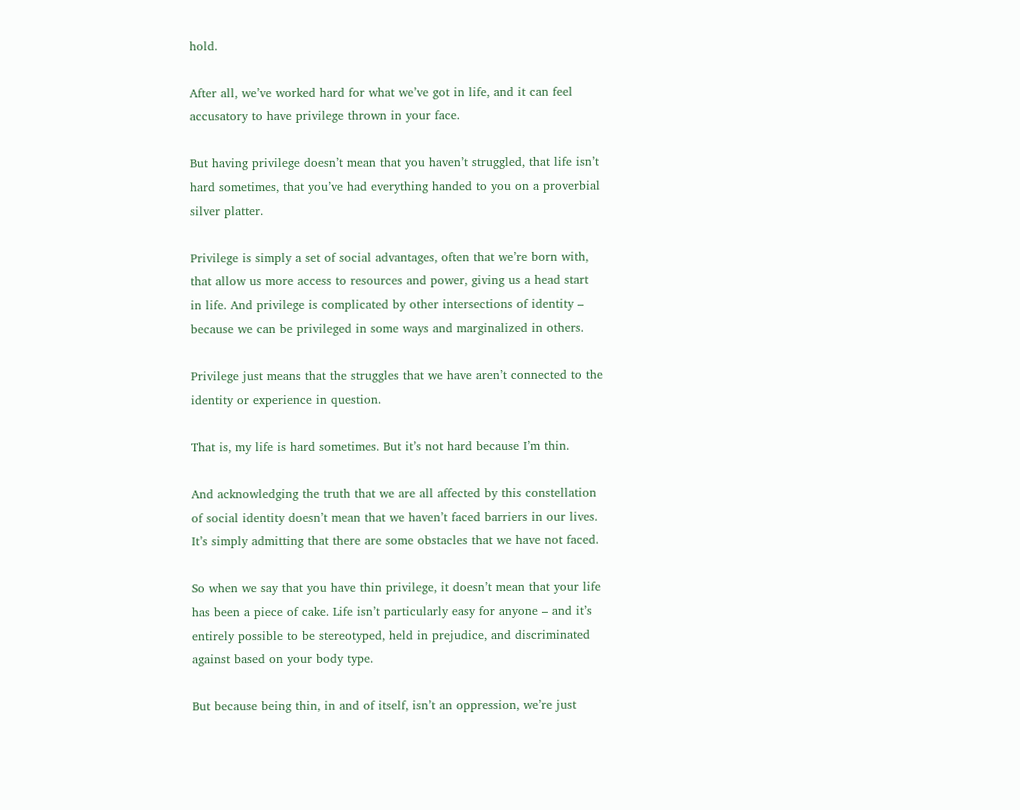hold.

After all, we’ve worked hard for what we’ve got in life, and it can feel accusatory to have privilege thrown in your face.

But having privilege doesn’t mean that you haven’t struggled, that life isn’t hard sometimes, that you’ve had everything handed to you on a proverbial silver platter.

Privilege is simply a set of social advantages, often that we’re born with, that allow us more access to resources and power, giving us a head start in life. And privilege is complicated by other intersections of identity – because we can be privileged in some ways and marginalized in others.

Privilege just means that the struggles that we have aren’t connected to the identity or experience in question.

That is, my life is hard sometimes. But it’s not hard because I’m thin.

And acknowledging the truth that we are all affected by this constellation of social identity doesn’t mean that we haven’t faced barriers in our lives. It’s simply admitting that there are some obstacles that we have not faced.

So when we say that you have thin privilege, it doesn’t mean that your life has been a piece of cake. Life isn’t particularly easy for anyone – and it’s entirely possible to be stereotyped, held in prejudice, and discriminated against based on your body type.

But because being thin, in and of itself, isn’t an oppression, we’re just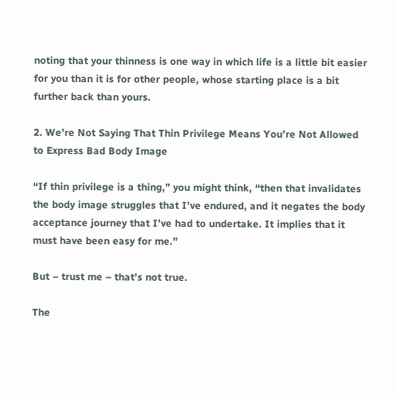noting that your thinness is one way in which life is a little bit easier for you than it is for other people, whose starting place is a bit further back than yours.

2. We’re Not Saying That Thin Privilege Means You’re Not Allowed to Express Bad Body Image

“If thin privilege is a thing,” you might think, “then that invalidates the body image struggles that I’ve endured, and it negates the body acceptance journey that I’ve had to undertake. It implies that it must have been easy for me.”

But – trust me – that’s not true.

The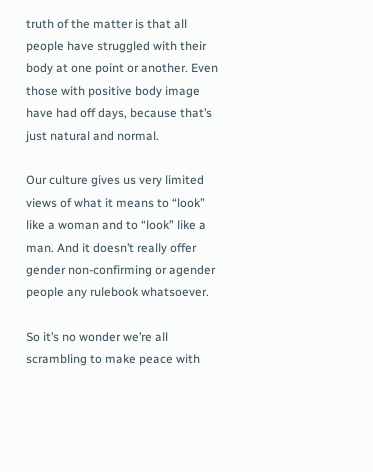truth of the matter is that all people have struggled with their body at one point or another. Even those with positive body image have had off days, because that’s just natural and normal.

Our culture gives us very limited views of what it means to “look” like a woman and to “look” like a man. And it doesn’t really offer gender non-confirming or agender people any rulebook whatsoever.

So it’s no wonder we’re all scrambling to make peace with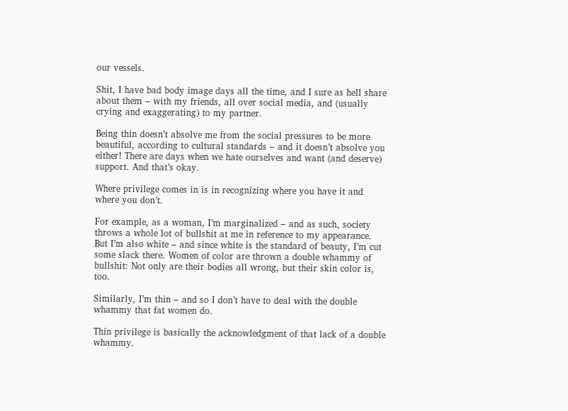our vessels.

Shit, I have bad body image days all the time, and I sure as hell share about them – with my friends, all over social media, and (usually crying and exaggerating) to my partner.

Being thin doesn’t absolve me from the social pressures to be more beautiful, according to cultural standards – and it doesn’t absolve you either! There are days when we hate ourselves and want (and deserve) support. And that’s okay.

Where privilege comes in is in recognizing where you have it and where you don’t.

For example, as a woman, I’m marginalized – and as such, society throws a whole lot of bullshit at me in reference to my appearance. But I’m also white – and since white is the standard of beauty, I’m cut some slack there. Women of color are thrown a double whammy of bullshit: Not only are their bodies all wrong, but their skin color is, too.

Similarly, I’m thin – and so I don’t have to deal with the double whammy that fat women do.

Thin privilege is basically the acknowledgment of that lack of a double whammy.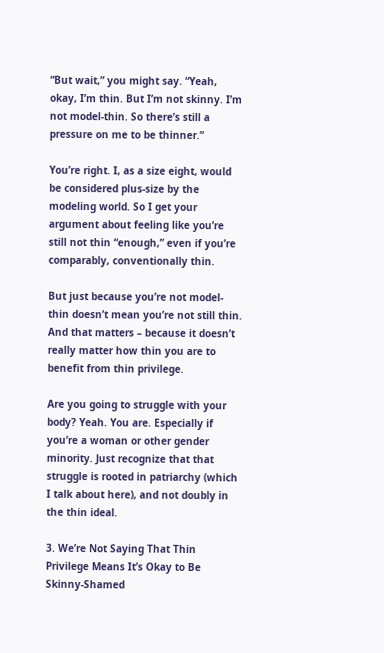“But wait,” you might say. “Yeah, okay, I’m thin. But I’m not skinny. I’m not model-thin. So there’s still a pressure on me to be thinner.”

You’re right. I, as a size eight, would be considered plus-size by the modeling world. So I get your argument about feeling like you’re still not thin “enough,” even if you’re comparably, conventionally thin.

But just because you’re not model-thin doesn’t mean you’re not still thin. And that matters – because it doesn’t really matter how thin you are to benefit from thin privilege.

Are you going to struggle with your body? Yeah. You are. Especially if you’re a woman or other gender minority. Just recognize that that struggle is rooted in patriarchy (which I talk about here), and not doubly in the thin ideal.

3. We’re Not Saying That Thin Privilege Means It’s Okay to Be Skinny-Shamed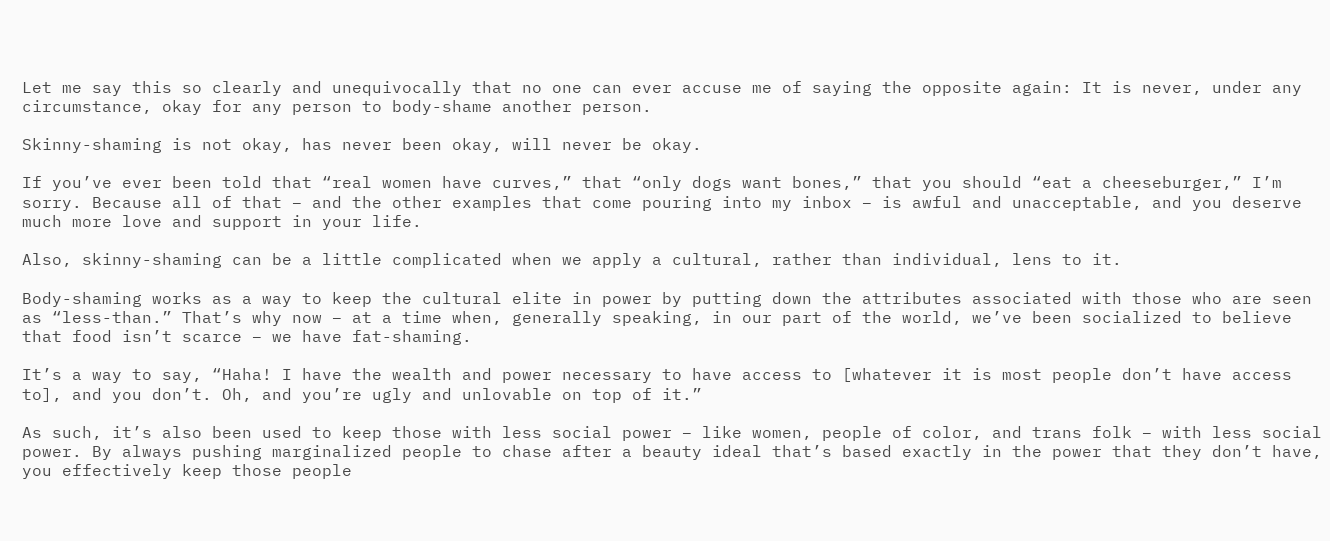Let me say this so clearly and unequivocally that no one can ever accuse me of saying the opposite again: It is never, under any circumstance, okay for any person to body-shame another person.

Skinny-shaming is not okay, has never been okay, will never be okay.

If you’ve ever been told that “real women have curves,” that “only dogs want bones,” that you should “eat a cheeseburger,” I’m sorry. Because all of that – and the other examples that come pouring into my inbox – is awful and unacceptable, and you deserve much more love and support in your life.

Also, skinny-shaming can be a little complicated when we apply a cultural, rather than individual, lens to it.

Body-shaming works as a way to keep the cultural elite in power by putting down the attributes associated with those who are seen as “less-than.” That’s why now – at a time when, generally speaking, in our part of the world, we’ve been socialized to believe that food isn’t scarce – we have fat-shaming.

It’s a way to say, “Haha! I have the wealth and power necessary to have access to [whatever it is most people don’t have access to], and you don’t. Oh, and you’re ugly and unlovable on top of it.”

As such, it’s also been used to keep those with less social power – like women, people of color, and trans folk – with less social power. By always pushing marginalized people to chase after a beauty ideal that’s based exactly in the power that they don’t have, you effectively keep those people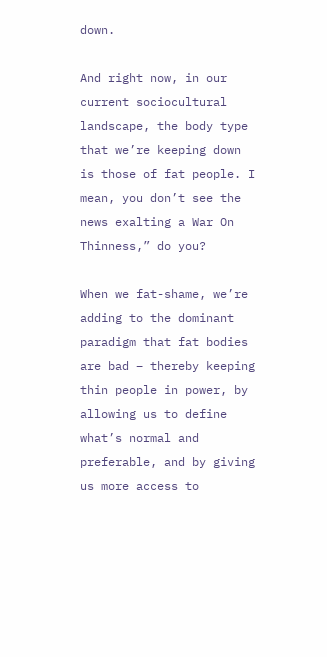down.

And right now, in our current sociocultural landscape, the body type that we’re keeping down is those of fat people. I mean, you don’t see the news exalting a War On Thinness,” do you?

When we fat-shame, we’re adding to the dominant paradigm that fat bodies are bad – thereby keeping thin people in power, by allowing us to define what’s normal and preferable, and by giving us more access to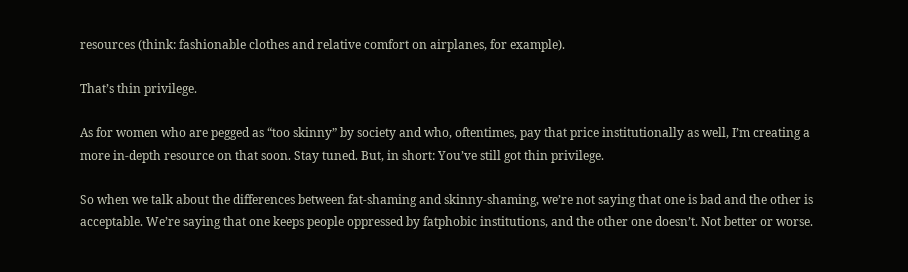resources (think: fashionable clothes and relative comfort on airplanes, for example).

That’s thin privilege.

As for women who are pegged as “too skinny” by society and who, oftentimes, pay that price institutionally as well, I’m creating a more in-depth resource on that soon. Stay tuned. But, in short: You’ve still got thin privilege.

So when we talk about the differences between fat-shaming and skinny-shaming, we’re not saying that one is bad and the other is acceptable. We’re saying that one keeps people oppressed by fatphobic institutions, and the other one doesn’t. Not better or worse.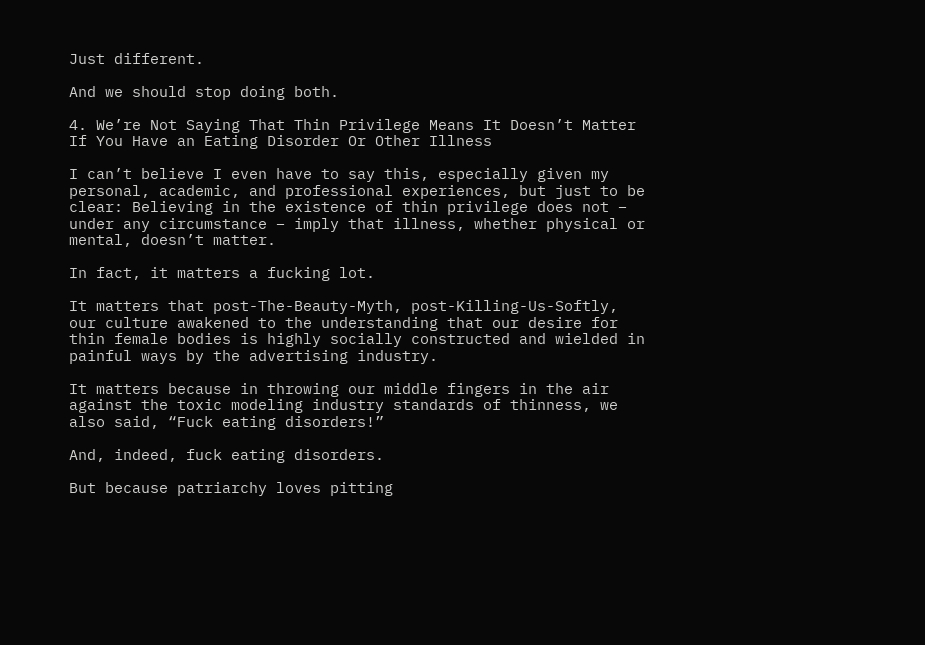Just different.

And we should stop doing both.

4. We’re Not Saying That Thin Privilege Means It Doesn’t Matter If You Have an Eating Disorder Or Other Illness

I can’t believe I even have to say this, especially given my personal, academic, and professional experiences, but just to be clear: Believing in the existence of thin privilege does not – under any circumstance – imply that illness, whether physical or mental, doesn’t matter.

In fact, it matters a fucking lot.

It matters that post-The-Beauty-Myth, post-Killing-Us-Softly, our culture awakened to the understanding that our desire for thin female bodies is highly socially constructed and wielded in painful ways by the advertising industry.

It matters because in throwing our middle fingers in the air against the toxic modeling industry standards of thinness, we also said, “Fuck eating disorders!”

And, indeed, fuck eating disorders.

But because patriarchy loves pitting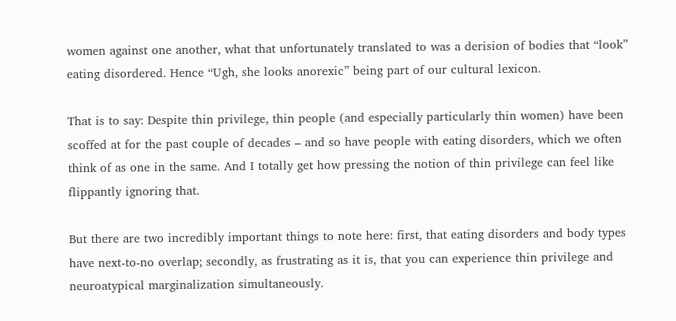women against one another, what that unfortunately translated to was a derision of bodies that “look” eating disordered. Hence “Ugh, she looks anorexic” being part of our cultural lexicon.

That is to say: Despite thin privilege, thin people (and especially particularly thin women) have been scoffed at for the past couple of decades – and so have people with eating disorders, which we often think of as one in the same. And I totally get how pressing the notion of thin privilege can feel like flippantly ignoring that.

But there are two incredibly important things to note here: first, that eating disorders and body types have next-to-no overlap; secondly, as frustrating as it is, that you can experience thin privilege and neuroatypical marginalization simultaneously.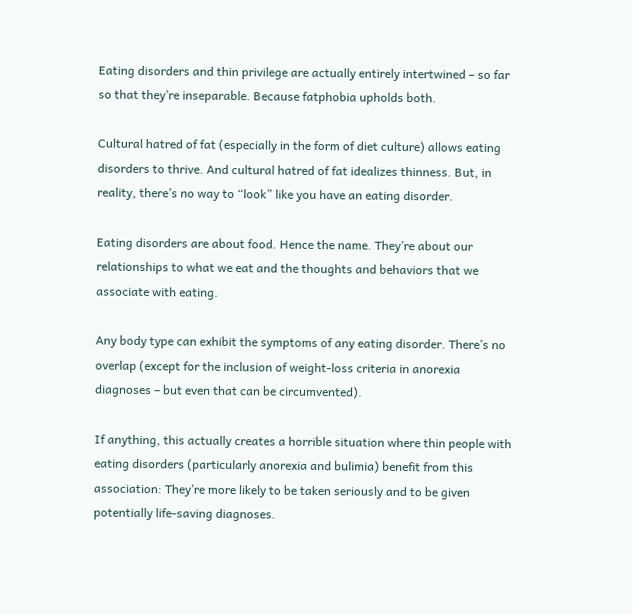Eating disorders and thin privilege are actually entirely intertwined – so far so that they’re inseparable. Because fatphobia upholds both.

Cultural hatred of fat (especially in the form of diet culture) allows eating disorders to thrive. And cultural hatred of fat idealizes thinness. But, in reality, there’s no way to “look” like you have an eating disorder.

Eating disorders are about food. Hence the name. They’re about our relationships to what we eat and the thoughts and behaviors that we associate with eating.

Any body type can exhibit the symptoms of any eating disorder. There’s no overlap (except for the inclusion of weight-loss criteria in anorexia diagnoses – but even that can be circumvented).

If anything, this actually creates a horrible situation where thin people with eating disorders (particularly anorexia and bulimia) benefit from this association: They’re more likely to be taken seriously and to be given potentially life-saving diagnoses.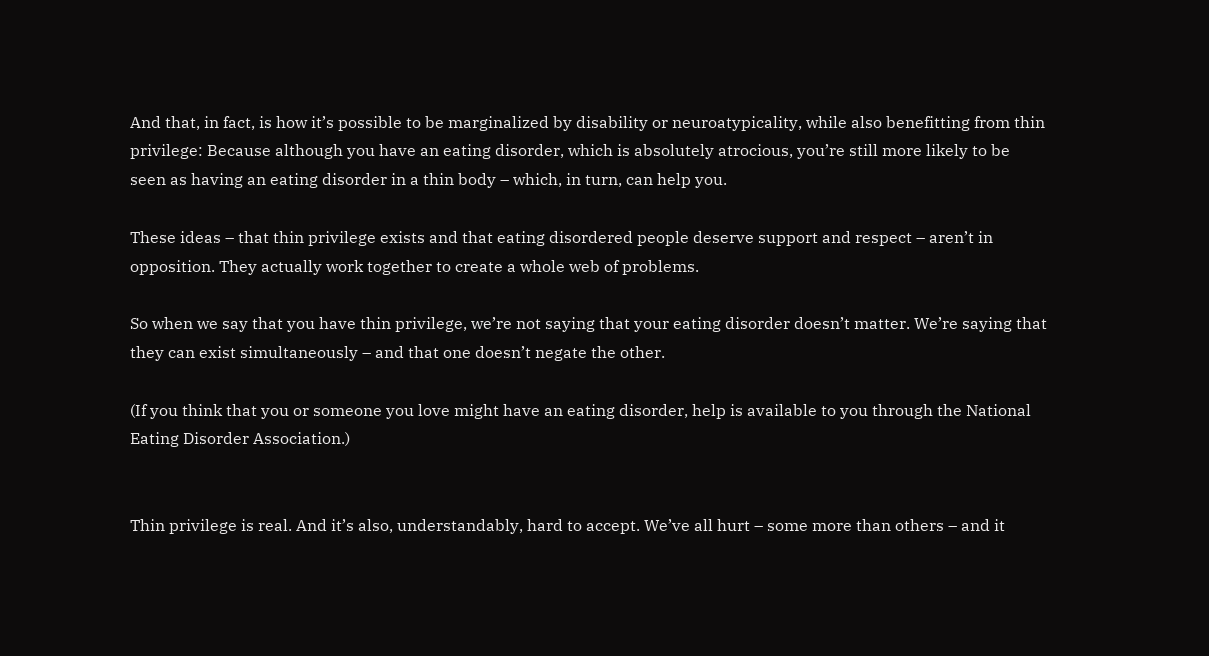And that, in fact, is how it’s possible to be marginalized by disability or neuroatypicality, while also benefitting from thin privilege: Because although you have an eating disorder, which is absolutely atrocious, you’re still more likely to be seen as having an eating disorder in a thin body – which, in turn, can help you.

These ideas – that thin privilege exists and that eating disordered people deserve support and respect – aren’t in opposition. They actually work together to create a whole web of problems.

So when we say that you have thin privilege, we’re not saying that your eating disorder doesn’t matter. We’re saying that they can exist simultaneously – and that one doesn’t negate the other.

(If you think that you or someone you love might have an eating disorder, help is available to you through the National Eating Disorder Association.)


Thin privilege is real. And it’s also, understandably, hard to accept. We’ve all hurt – some more than others – and it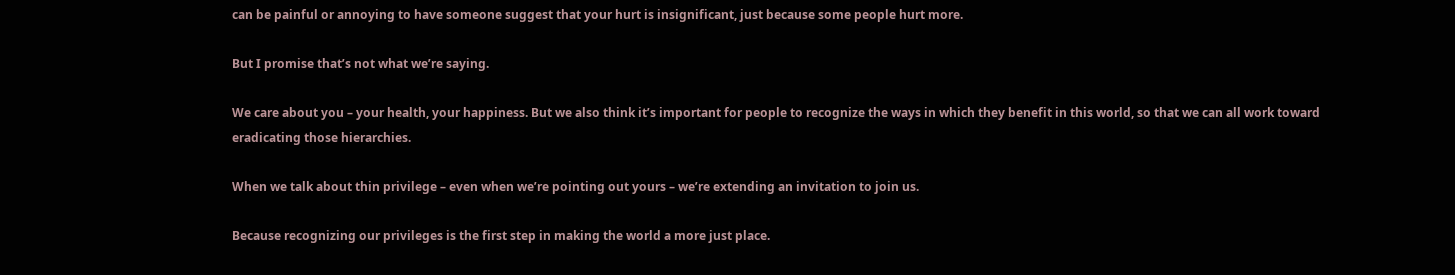can be painful or annoying to have someone suggest that your hurt is insignificant, just because some people hurt more.

But I promise that’s not what we’re saying.

We care about you – your health, your happiness. But we also think it’s important for people to recognize the ways in which they benefit in this world, so that we can all work toward eradicating those hierarchies.

When we talk about thin privilege – even when we’re pointing out yours – we’re extending an invitation to join us.

Because recognizing our privileges is the first step in making the world a more just place.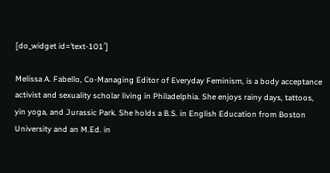[do_widget id=’text-101′]

Melissa A. Fabello, Co-Managing Editor of Everyday Feminism, is a body acceptance activist and sexuality scholar living in Philadelphia. She enjoys rainy days, tattoos, yin yoga, and Jurassic Park. She holds a B.S. in English Education from Boston University and an M.Ed. in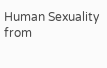Human Sexuality from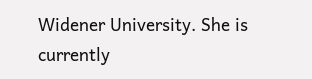Widener University. She is currently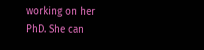working on her PhD. She can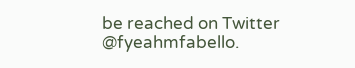be reached on Twitter @fyeahmfabello.